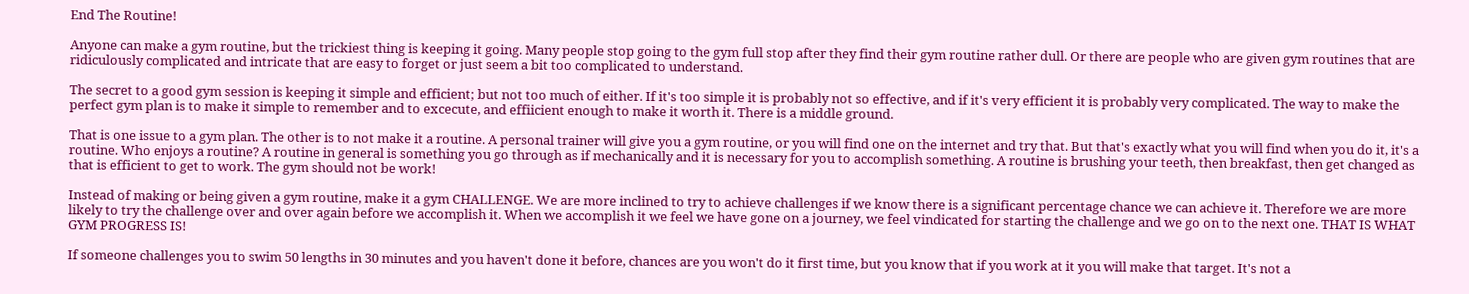End The Routine!

Anyone can make a gym routine, but the trickiest thing is keeping it going. Many people stop going to the gym full stop after they find their gym routine rather dull. Or there are people who are given gym routines that are ridiculously complicated and intricate that are easy to forget or just seem a bit too complicated to understand.

The secret to a good gym session is keeping it simple and efficient; but not too much of either. If it's too simple it is probably not so effective, and if it's very efficient it is probably very complicated. The way to make the perfect gym plan is to make it simple to remember and to excecute, and effiicient enough to make it worth it. There is a middle ground.

That is one issue to a gym plan. The other is to not make it a routine. A personal trainer will give you a gym routine, or you will find one on the internet and try that. But that's exactly what you will find when you do it, it's a routine. Who enjoys a routine? A routine in general is something you go through as if mechanically and it is necessary for you to accomplish something. A routine is brushing your teeth, then breakfast, then get changed as that is efficient to get to work. The gym should not be work!

Instead of making or being given a gym routine, make it a gym CHALLENGE. We are more inclined to try to achieve challenges if we know there is a significant percentage chance we can achieve it. Therefore we are more likely to try the challenge over and over again before we accomplish it. When we accomplish it we feel we have gone on a journey, we feel vindicated for starting the challenge and we go on to the next one. THAT IS WHAT GYM PROGRESS IS!

If someone challenges you to swim 50 lengths in 30 minutes and you haven't done it before, chances are you won't do it first time, but you know that if you work at it you will make that target. It's not a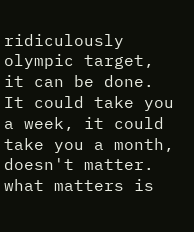ridiculously olympic target, it can be done. It could take you a week, it could take you a month, doesn't matter. what matters is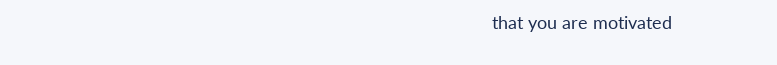that you are motivated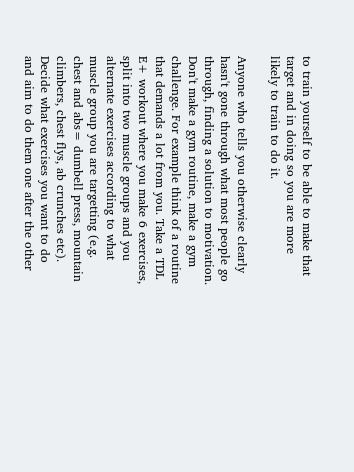to train yourself to be able to make that target and in doing so you are more likely to train to do it.

Anyone who tells you otherwise clearly hasn't gone through what most people go through, finding a solution to motivation. Don't make a gym routine, make a gym challenge. For example think of a routine that demands a lot from you. Take a TDL E+ workout where you make 6 exercises, split into two muscle groups and you alternate exercises according to what muscle group you are targetting (e.g. chest and abs= dumbell press, mountain climbers, chest flys, ab crunches etc). Decide what exercises you want to do and aim to do them one after the other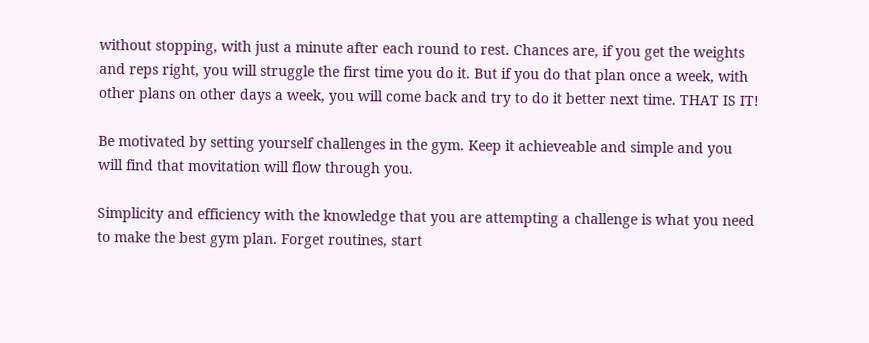without stopping, with just a minute after each round to rest. Chances are, if you get the weights and reps right, you will struggle the first time you do it. But if you do that plan once a week, with other plans on other days a week, you will come back and try to do it better next time. THAT IS IT!

Be motivated by setting yourself challenges in the gym. Keep it achieveable and simple and you will find that movitation will flow through you.

Simplicity and efficiency with the knowledge that you are attempting a challenge is what you need to make the best gym plan. Forget routines, start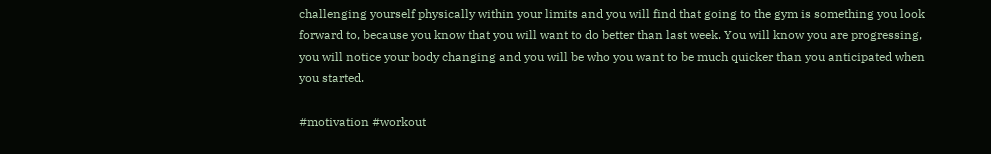challenging yourself physically within your limits and you will find that going to the gym is something you look forward to, because you know that you will want to do better than last week. You will know you are progressing, you will notice your body changing and you will be who you want to be much quicker than you anticipated when you started.

#motivation #workout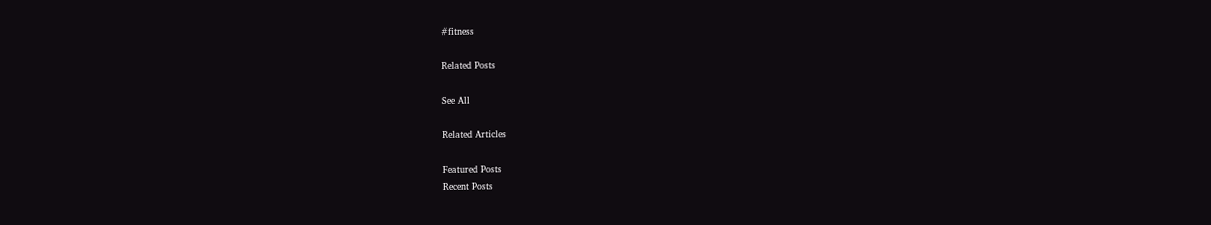#fitness

Related Posts

See All

Related Articles

Featured Posts
Recent Posts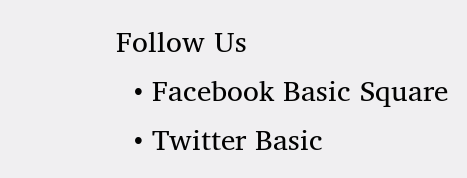Follow Us
  • Facebook Basic Square
  • Twitter Basic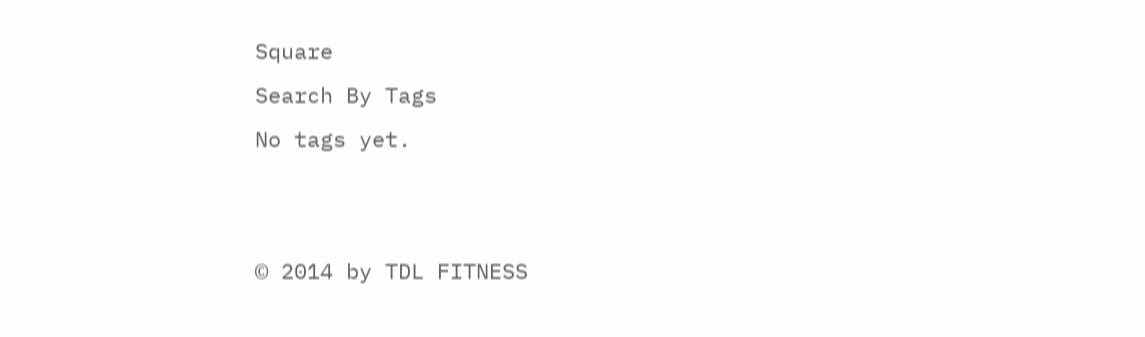Square
Search By Tags
No tags yet.


© 2014 by TDL FITNESS